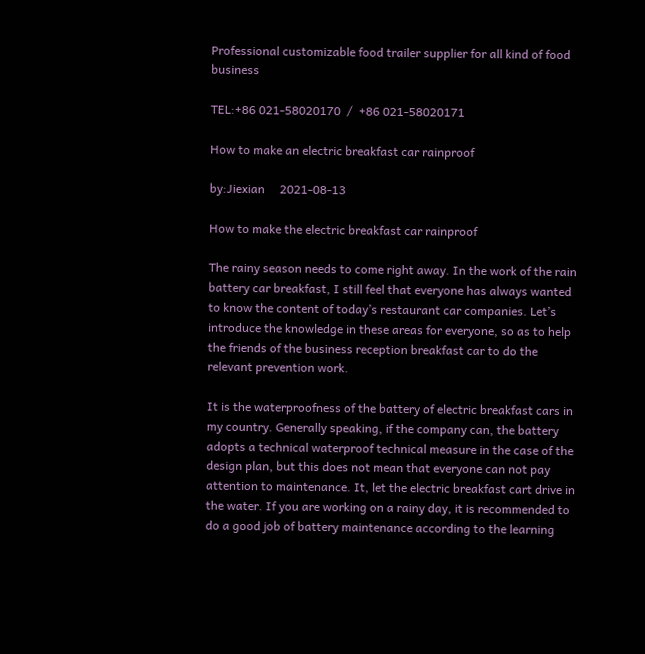Professional customizable food trailer supplier for all kind of food business

TEL:+86 021-58020170  /  +86 021-58020171

How to make an electric breakfast car rainproof

by:Jiexian     2021-08-13

How to make the electric breakfast car rainproof

The rainy season needs to come right away. In the work of the rain battery car breakfast, I still feel that everyone has always wanted to know the content of today’s restaurant car companies. Let’s introduce the knowledge in these areas for everyone, so as to help the friends of the business reception breakfast car to do the relevant prevention work.

It is the waterproofness of the battery of electric breakfast cars in my country. Generally speaking, if the company can, the battery adopts a technical waterproof technical measure in the case of the design plan, but this does not mean that everyone can not pay attention to maintenance. It, let the electric breakfast cart drive in the water. If you are working on a rainy day, it is recommended to do a good job of battery maintenance according to the learning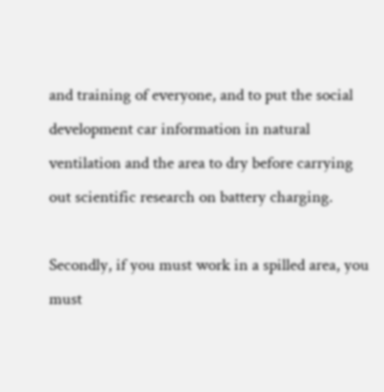and training of everyone, and to put the social development car information in natural ventilation and the area to dry before carrying out scientific research on battery charging.

Secondly, if you must work in a spilled area, you must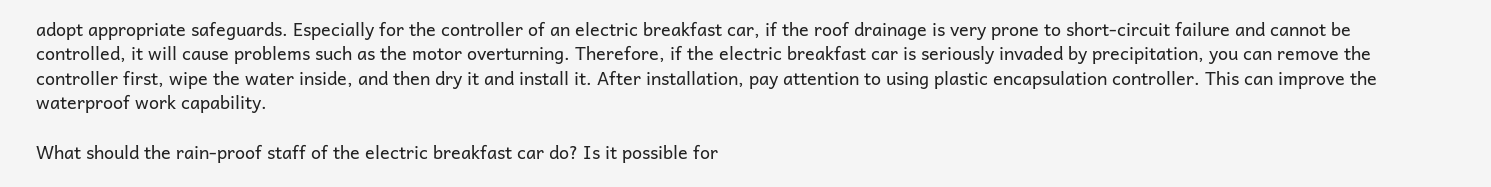adopt appropriate safeguards. Especially for the controller of an electric breakfast car, if the roof drainage is very prone to short-circuit failure and cannot be controlled, it will cause problems such as the motor overturning. Therefore, if the electric breakfast car is seriously invaded by precipitation, you can remove the controller first, wipe the water inside, and then dry it and install it. After installation, pay attention to using plastic encapsulation controller. This can improve the waterproof work capability.

What should the rain-proof staff of the electric breakfast car do? Is it possible for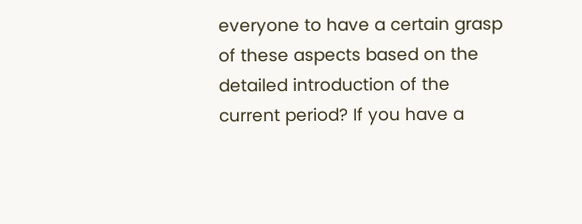everyone to have a certain grasp of these aspects based on the detailed introduction of the current period? If you have a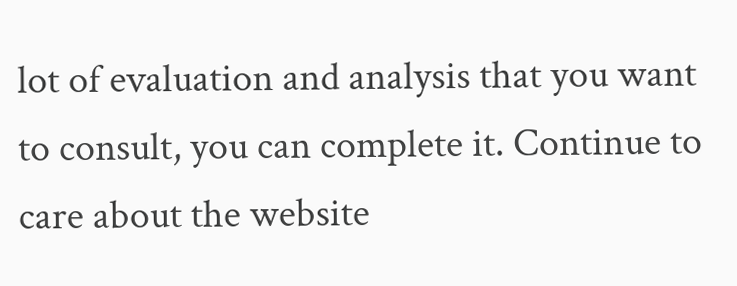lot of evaluation and analysis that you want to consult, you can complete it. Continue to care about the website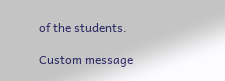of the students.

Custom message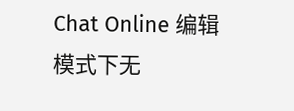Chat Online 编辑模式下无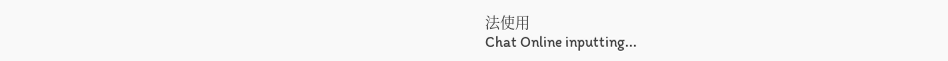法使用
Chat Online inputting...